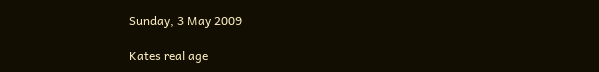Sunday, 3 May 2009

Kates real age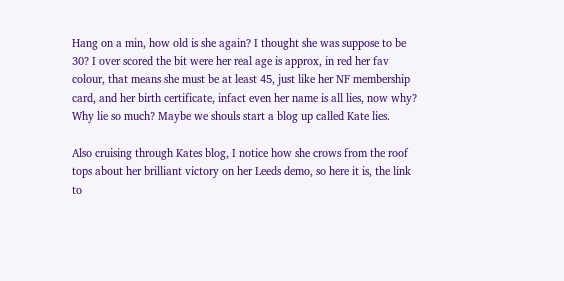Hang on a min, how old is she again? I thought she was suppose to be 30? I over scored the bit were her real age is approx, in red her fav colour, that means she must be at least 45, just like her NF membership card, and her birth certificate, infact even her name is all lies, now why? Why lie so much? Maybe we shouls start a blog up called Kate lies.

Also cruising through Kates blog, I notice how she crows from the roof tops about her brilliant victory on her Leeds demo, so here it is, the link to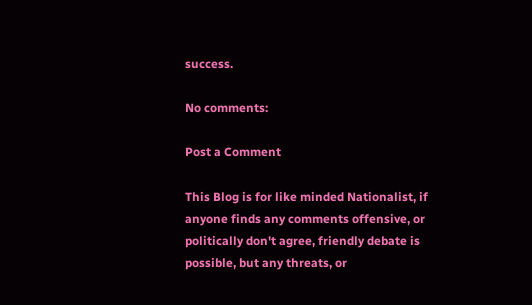success.

No comments:

Post a Comment

This Blog is for like minded Nationalist, if anyone finds any comments offensive, or politically don't agree, friendly debate is possible, but any threats, or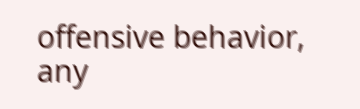offensive behavior, any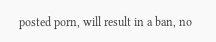posted porn, will result in a ban, no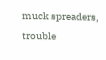muck spreaders, trouble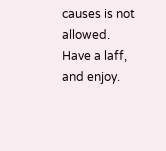causes is not allowed.
Have a laff, and enjoy.